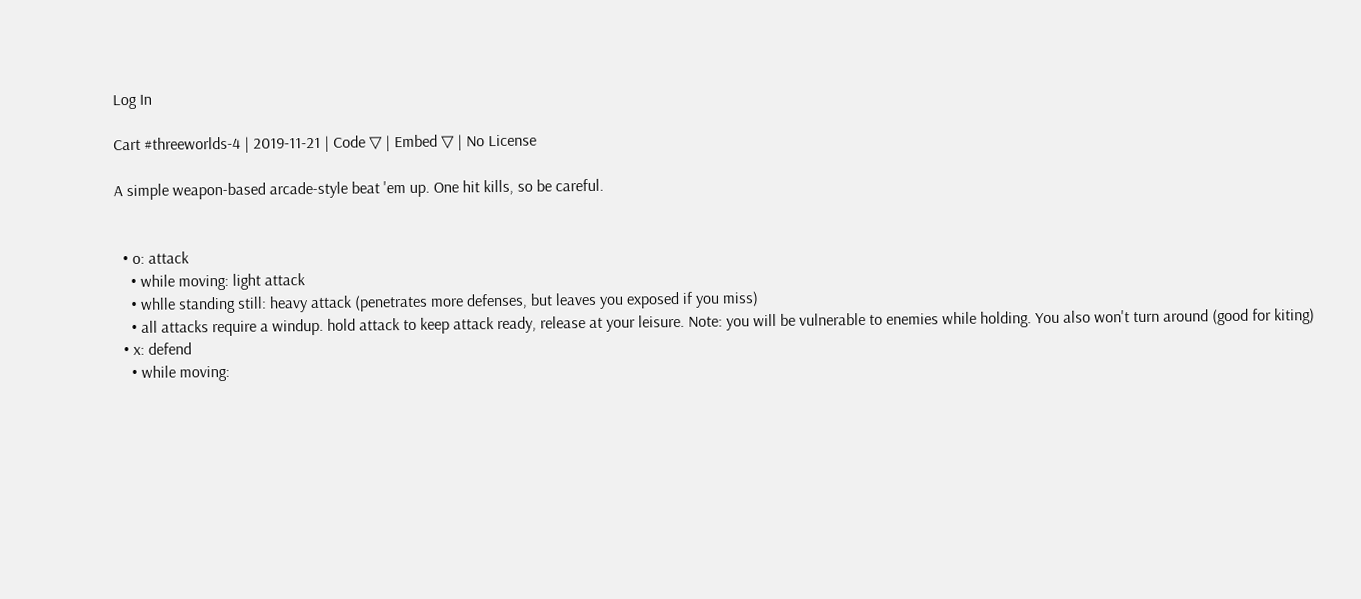Log In

Cart #threeworlds-4 | 2019-11-21 | Code ▽ | Embed ▽ | No License

A simple weapon-based arcade-style beat 'em up. One hit kills, so be careful.


  • o: attack
    • while moving: light attack
    • whlle standing still: heavy attack (penetrates more defenses, but leaves you exposed if you miss)
    • all attacks require a windup. hold attack to keep attack ready, release at your leisure. Note: you will be vulnerable to enemies while holding. You also won't turn around (good for kiting)
  • x: defend
    • while moving: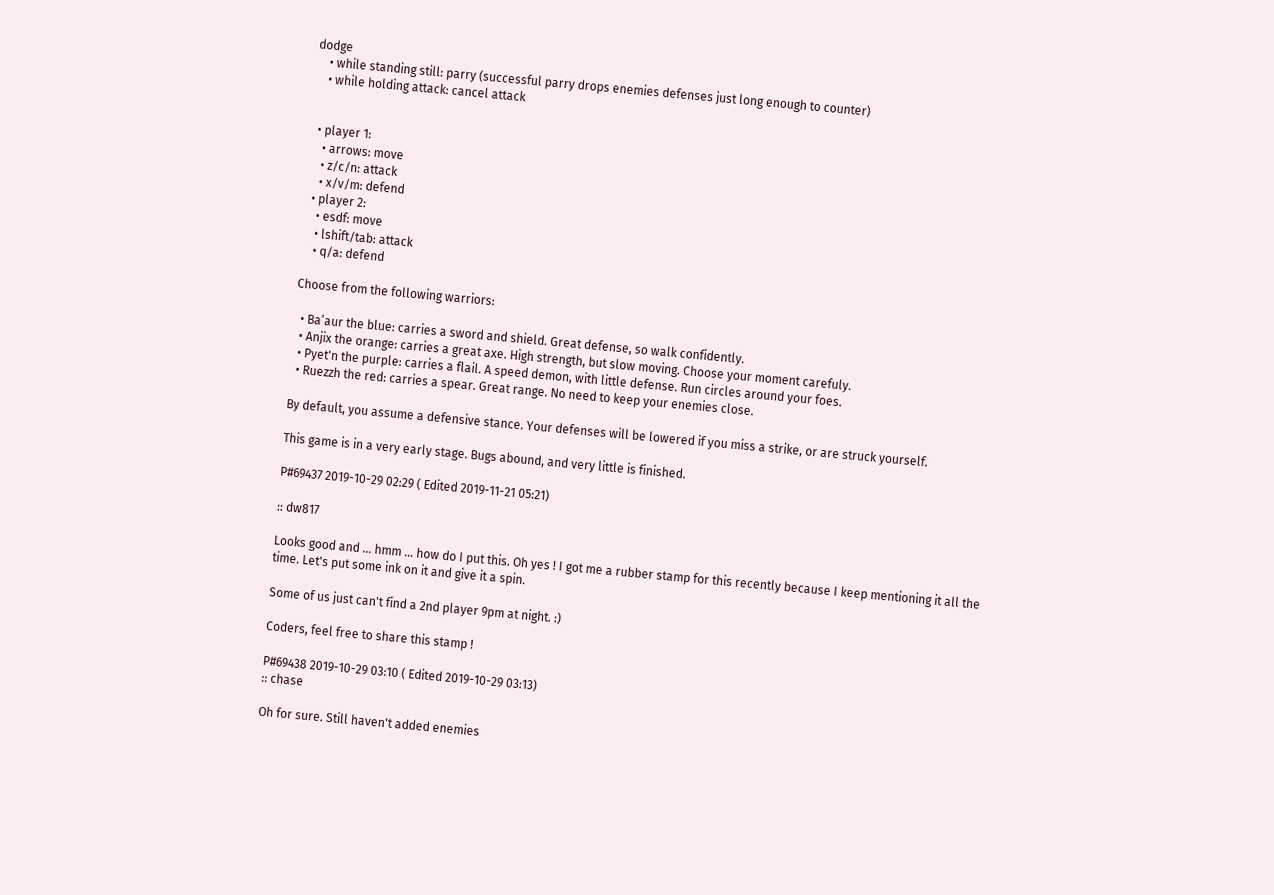dodge
    • while standing still: parry (successful parry drops enemies defenses just long enough to counter)
    • while holding attack: cancel attack


  • player 1:
    • arrows: move
    • z/c/n: attack
    • x/v/m: defend
  • player 2:
    • esdf: move
    • lshift/tab: attack
    • q/a: defend

Choose from the following warriors:

  • Ba’aur the blue: carries a sword and shield. Great defense, so walk confidently.
  • Anjix the orange: carries a great axe. High strength, but slow moving. Choose your moment carefuly.
  • Pyet'n the purple: carries a flail. A speed demon, with little defense. Run circles around your foes.
  • Ruezzh the red: carries a spear. Great range. No need to keep your enemies close.

By default, you assume a defensive stance. Your defenses will be lowered if you miss a strike, or are struck yourself.

This game is in a very early stage. Bugs abound, and very little is finished.

P#69437 2019-10-29 02:29 ( Edited 2019-11-21 05:21)

:: dw817

Looks good and ... hmm ... how do I put this. Oh yes ! I got me a rubber stamp for this recently because I keep mentioning it all the time. Let's put some ink on it and give it a spin.

Some of us just can't find a 2nd player 9pm at night. :)

Coders, feel free to share this stamp !

P#69438 2019-10-29 03:10 ( Edited 2019-10-29 03:13)
:: chase

Oh for sure. Still haven't added enemies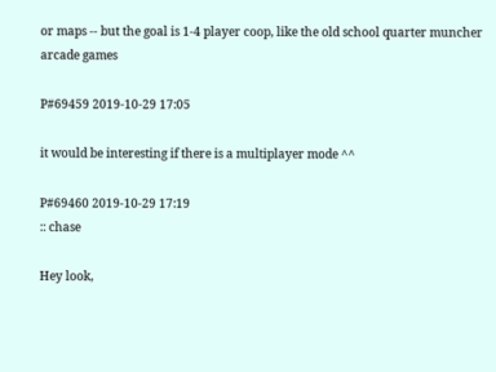or maps -- but the goal is 1-4 player coop, like the old school quarter muncher arcade games

P#69459 2019-10-29 17:05

it would be interesting if there is a multiplayer mode ^^

P#69460 2019-10-29 17:19
:: chase

Hey look,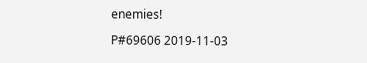enemies!

P#69606 2019-11-03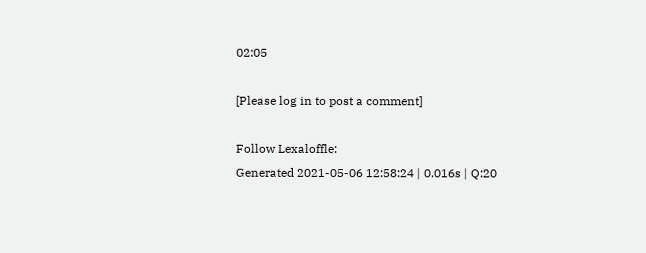02:05

[Please log in to post a comment]

Follow Lexaloffle:
Generated 2021-05-06 12:58:24 | 0.016s | Q:20